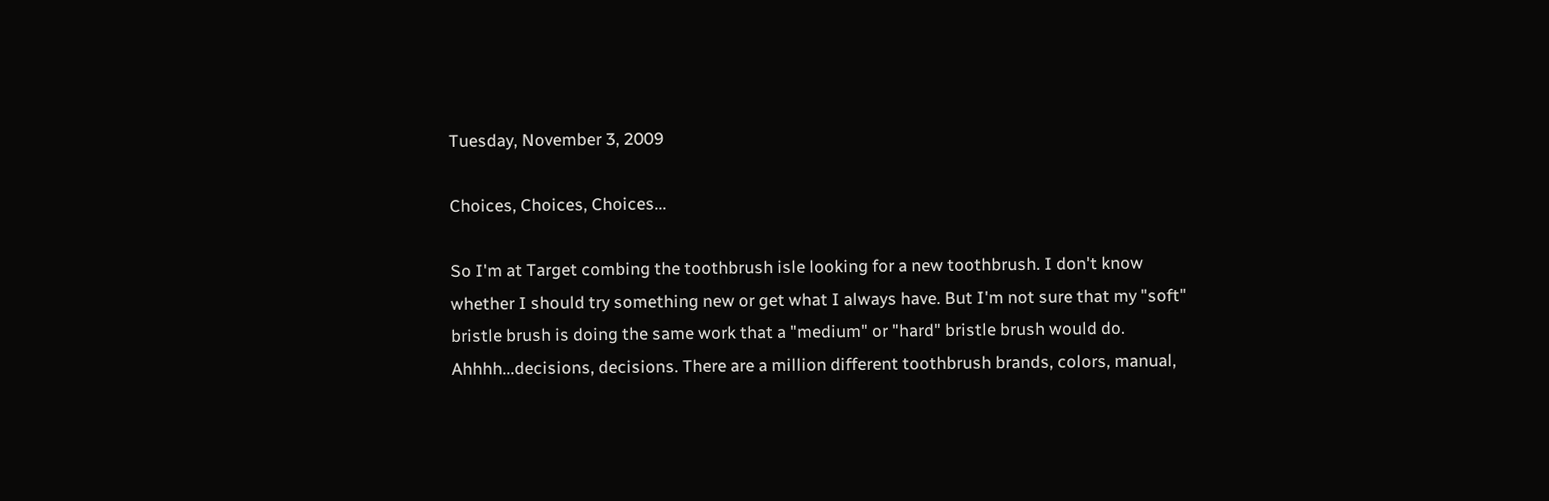Tuesday, November 3, 2009

Choices, Choices, Choices...

So I'm at Target combing the toothbrush isle looking for a new toothbrush. I don't know whether I should try something new or get what I always have. But I'm not sure that my "soft" bristle brush is doing the same work that a "medium" or "hard" bristle brush would do. Ahhhh...decisions, decisions. There are a million different toothbrush brands, colors, manual,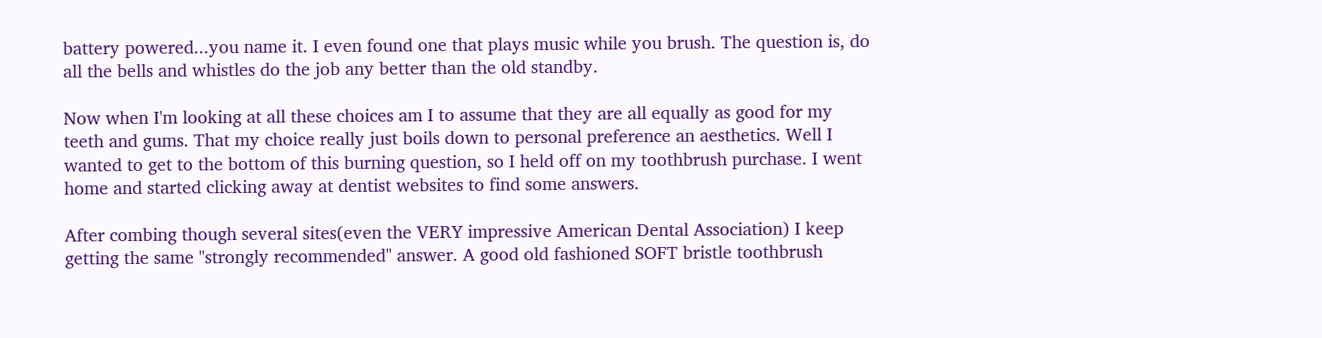battery powered...you name it. I even found one that plays music while you brush. The question is, do all the bells and whistles do the job any better than the old standby.

Now when I'm looking at all these choices am I to assume that they are all equally as good for my teeth and gums. That my choice really just boils down to personal preference an aesthetics. Well I wanted to get to the bottom of this burning question, so I held off on my toothbrush purchase. I went home and started clicking away at dentist websites to find some answers.

After combing though several sites(even the VERY impressive American Dental Association) I keep getting the same "strongly recommended" answer. A good old fashioned SOFT bristle toothbrush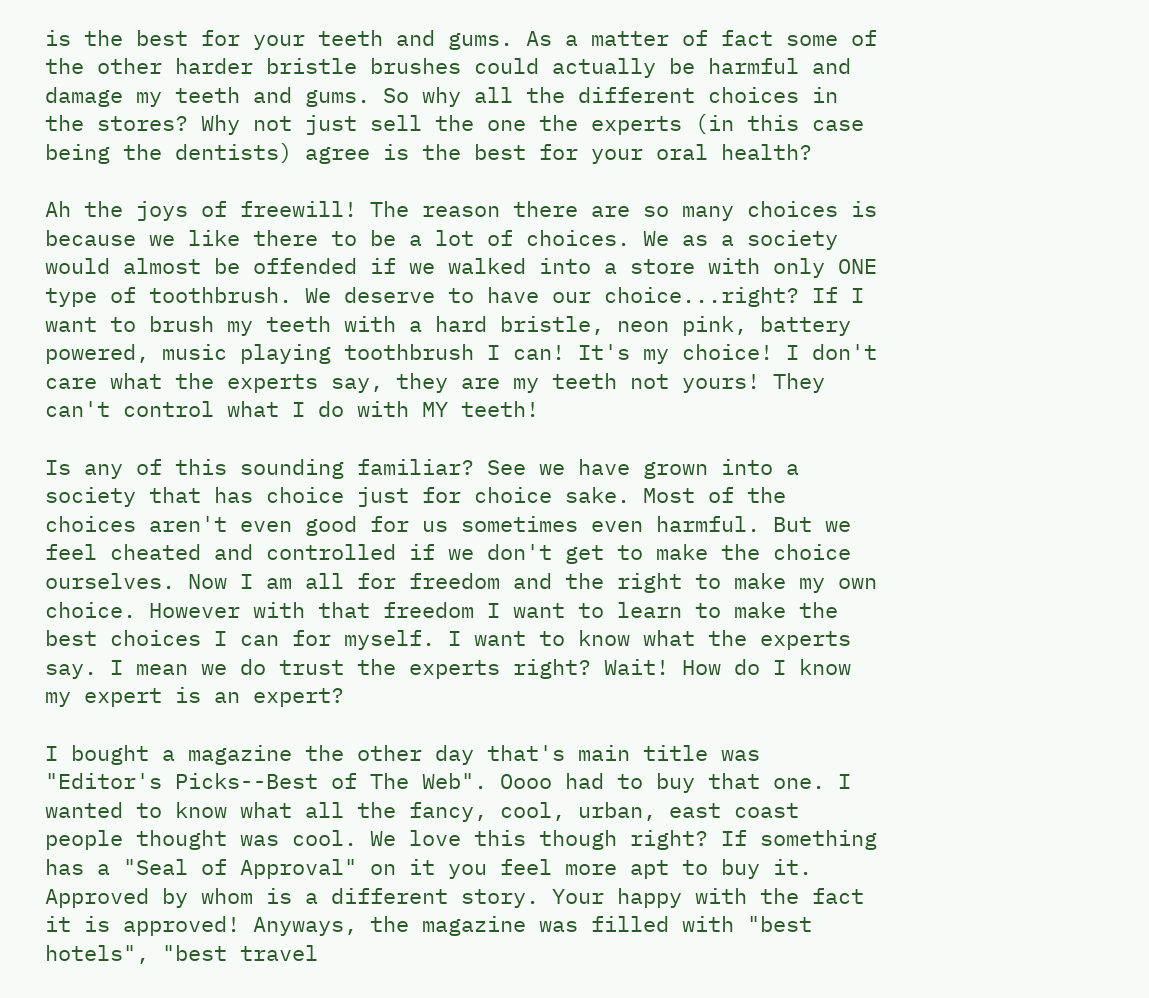is the best for your teeth and gums. As a matter of fact some of the other harder bristle brushes could actually be harmful and damage my teeth and gums. So why all the different choices in the stores? Why not just sell the one the experts (in this case being the dentists) agree is the best for your oral health?

Ah the joys of freewill! The reason there are so many choices is because we like there to be a lot of choices. We as a society would almost be offended if we walked into a store with only ONE type of toothbrush. We deserve to have our choice...right? If I want to brush my teeth with a hard bristle, neon pink, battery powered, music playing toothbrush I can! It's my choice! I don't care what the experts say, they are my teeth not yours! They can't control what I do with MY teeth!

Is any of this sounding familiar? See we have grown into a society that has choice just for choice sake. Most of the choices aren't even good for us sometimes even harmful. But we feel cheated and controlled if we don't get to make the choice ourselves. Now I am all for freedom and the right to make my own choice. However with that freedom I want to learn to make the best choices I can for myself. I want to know what the experts say. I mean we do trust the experts right? Wait! How do I know my expert is an expert?

I bought a magazine the other day that's main title was "Editor's Picks--Best of The Web". Oooo had to buy that one. I wanted to know what all the fancy, cool, urban, east coast people thought was cool. We love this though right? If something has a "Seal of Approval" on it you feel more apt to buy it. Approved by whom is a different story. Your happy with the fact it is approved! Anyways, the magazine was filled with "best hotels", "best travel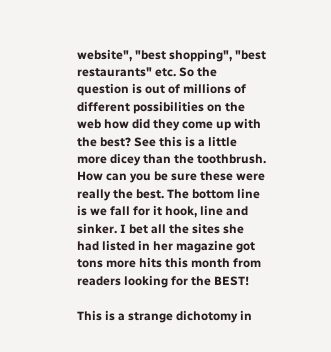website", "best shopping", "best restaurants" etc. So the question is out of millions of different possibilities on the web how did they come up with the best? See this is a little more dicey than the toothbrush. How can you be sure these were really the best. The bottom line is we fall for it hook, line and sinker. I bet all the sites she had listed in her magazine got tons more hits this month from readers looking for the BEST!

This is a strange dichotomy in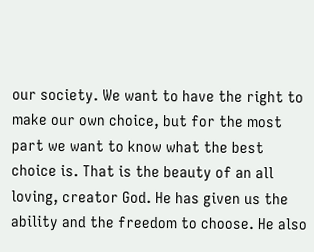our society. We want to have the right to make our own choice, but for the most part we want to know what the best choice is. That is the beauty of an all loving, creator God. He has given us the ability and the freedom to choose. He also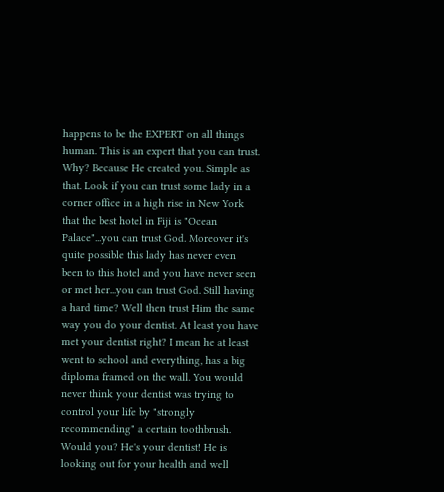happens to be the EXPERT on all things human. This is an expert that you can trust. Why? Because He created you. Simple as that. Look if you can trust some lady in a corner office in a high rise in New York that the best hotel in Fiji is "Ocean Palace"...you can trust God. Moreover it's quite possible this lady has never even been to this hotel and you have never seen or met her...you can trust God. Still having a hard time? Well then trust Him the same way you do your dentist. At least you have met your dentist right? I mean he at least went to school and everything, has a big diploma framed on the wall. You would never think your dentist was trying to control your life by "strongly recommending" a certain toothbrush. Would you? He's your dentist! He is looking out for your health and well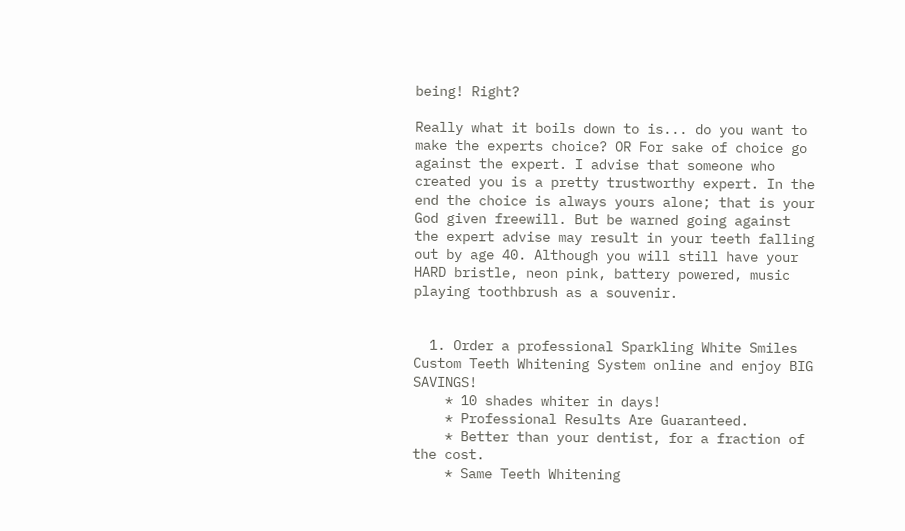being! Right?

Really what it boils down to is... do you want to make the experts choice? OR For sake of choice go against the expert. I advise that someone who created you is a pretty trustworthy expert. In the end the choice is always yours alone; that is your God given freewill. But be warned going against the expert advise may result in your teeth falling out by age 40. Although you will still have your HARD bristle, neon pink, battery powered, music playing toothbrush as a souvenir.


  1. Order a professional Sparkling White Smiles Custom Teeth Whitening System online and enjoy BIG SAVINGS!
    * 10 shades whiter in days!
    * Professional Results Are Guaranteed.
    * Better than your dentist, for a fraction of the cost.
    * Same Teeth Whitening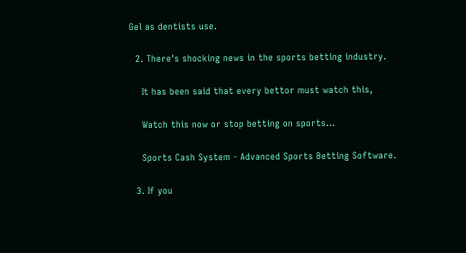Gel as dentists use.

  2. There's shocking news in the sports betting industry.

    It has been said that every bettor must watch this,

    Watch this now or stop betting on sports...

    Sports Cash System - Advanced Sports Betting Software.

  3. If you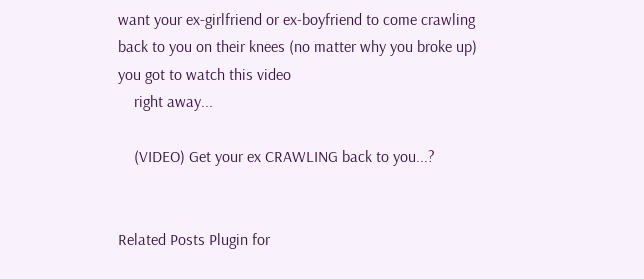want your ex-girlfriend or ex-boyfriend to come crawling back to you on their knees (no matter why you broke up) you got to watch this video
    right away...

    (VIDEO) Get your ex CRAWLING back to you...?


Related Posts Plugin for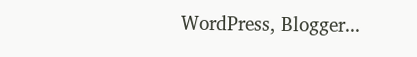WordPress, Blogger...